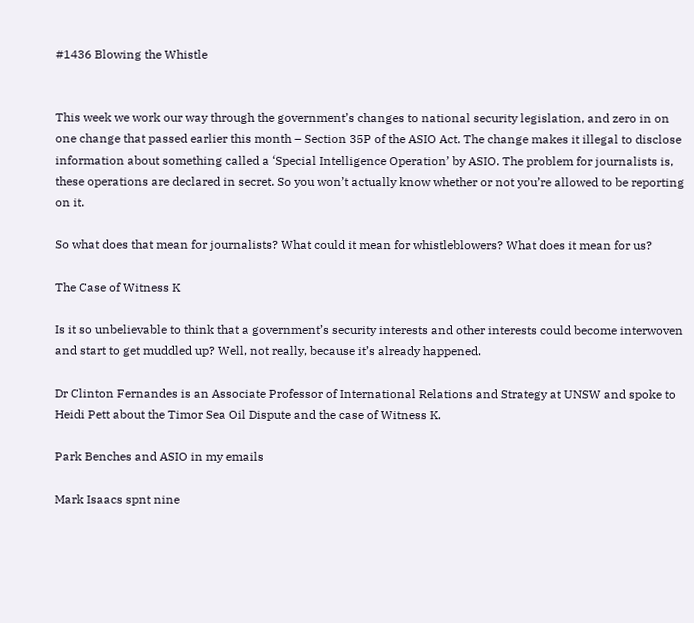#1436 Blowing the Whistle


This week we work our way through the government’s changes to national security legislation, and zero in on one change that passed earlier this month – Section 35P of the ASIO Act. The change makes it illegal to disclose information about something called a ‘Special Intelligence Operation’ by ASIO. The problem for journalists is, these operations are declared in secret. So you won’t actually know whether or not you’re allowed to be reporting on it.

So what does that mean for journalists? What could it mean for whistleblowers? What does it mean for us?

The Case of Witness K

Is it so unbelievable to think that a government’s security interests and other interests could become interwoven and start to get muddled up? Well, not really, because it’s already happened.

Dr Clinton Fernandes is an Associate Professor of International Relations and Strategy at UNSW and spoke to Heidi Pett about the Timor Sea Oil Dispute and the case of Witness K.

Park Benches and ASIO in my emails

Mark Isaacs spnt nine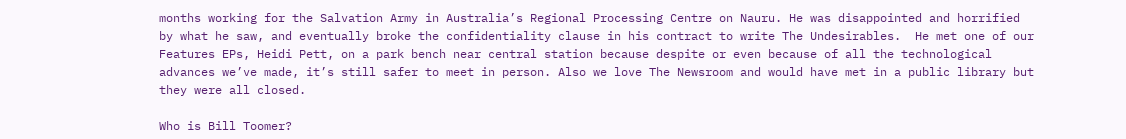months working for the Salvation Army in Australia’s Regional Processing Centre on Nauru. He was disappointed and horrified by what he saw, and eventually broke the confidentiality clause in his contract to write The Undesirables.  He met one of our Features EPs, Heidi Pett, on a park bench near central station because despite or even because of all the technological advances we’ve made, it’s still safer to meet in person. Also we love The Newsroom and would have met in a public library but they were all closed.

Who is Bill Toomer?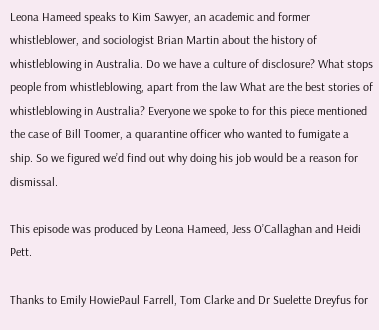Leona Hameed speaks to Kim Sawyer, an academic and former whistleblower, and sociologist Brian Martin about the history of whistleblowing in Australia. Do we have a culture of disclosure? What stops people from whistleblowing, apart from the law What are the best stories of whistleblowing in Australia? Everyone we spoke to for this piece mentioned the case of Bill Toomer, a quarantine officer who wanted to fumigate a ship. So we figured we’d find out why doing his job would be a reason for dismissal.

This episode was produced by Leona Hameed, Jess O’Callaghan and Heidi Pett.

Thanks to Emily HowiePaul Farrell, Tom Clarke and Dr Suelette Dreyfus for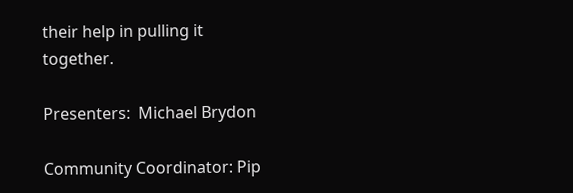their help in pulling it together.

Presenters:  Michael Brydon

Community Coordinator: Pip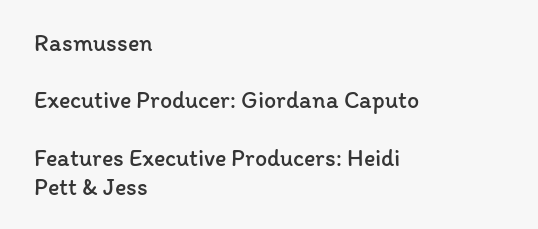Rasmussen

Executive Producer: Giordana Caputo

Features Executive Producers: Heidi Pett & Jess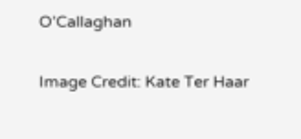O’Callaghan

Image Credit: Kate Ter Haar